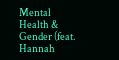Mental Health & Gender (feat. Hannah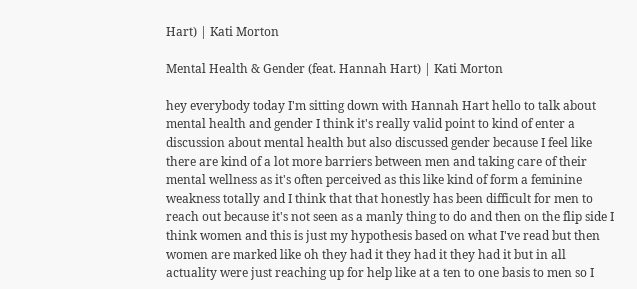Hart) | Kati Morton

Mental Health & Gender (feat. Hannah Hart) | Kati Morton

hey everybody today I'm sitting down with Hannah Hart hello to talk about mental health and gender I think it's really valid point to kind of enter a discussion about mental health but also discussed gender because I feel like there are kind of a lot more barriers between men and taking care of their mental wellness as it's often perceived as this like kind of form a feminine weakness totally and I think that that honestly has been difficult for men to reach out because it's not seen as a manly thing to do and then on the flip side I think women and this is just my hypothesis based on what I've read but then women are marked like oh they had it they had it they had it but in all actuality were just reaching up for help like at a ten to one basis to men so I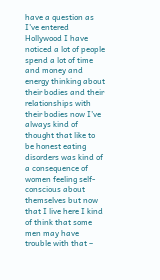have a question as I've entered Hollywood I have noticed a lot of people spend a lot of time and money and energy thinking about their bodies and their relationships with their bodies now I've always kind of thought that like to be honest eating disorders was kind of a consequence of women feeling self-conscious about themselves but now that I live here I kind of think that some men may have trouble with that –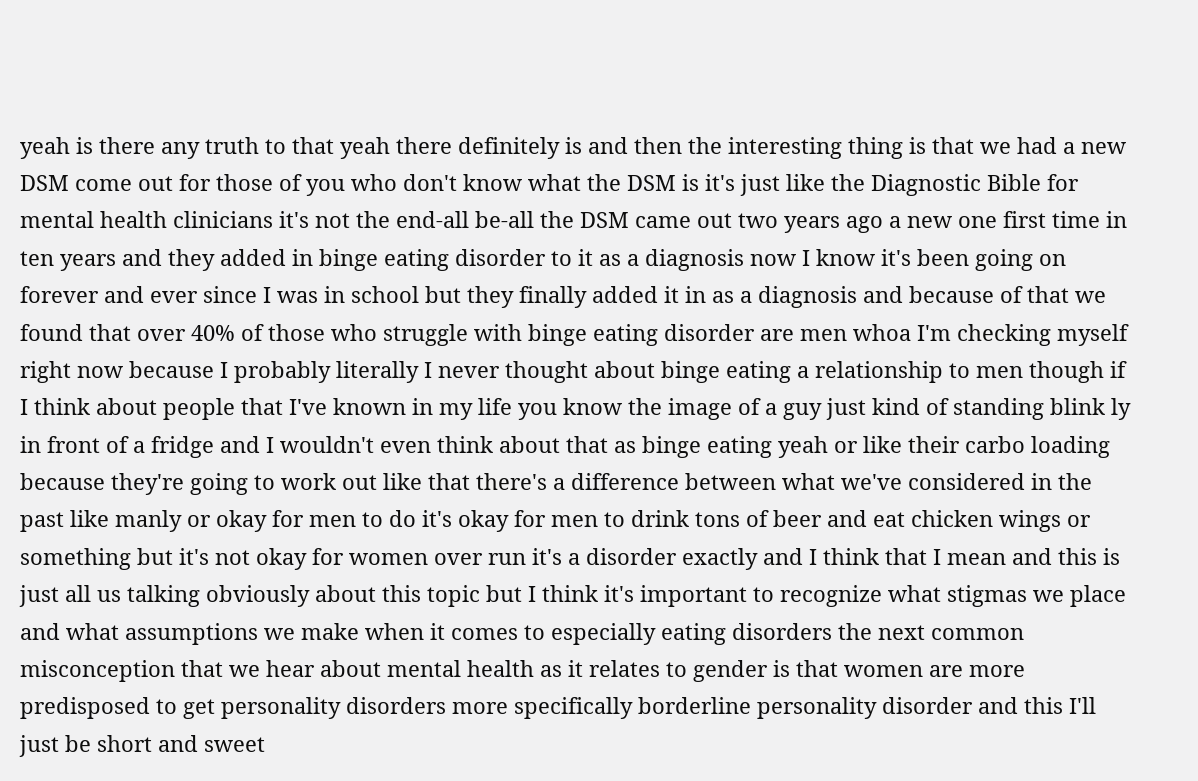yeah is there any truth to that yeah there definitely is and then the interesting thing is that we had a new DSM come out for those of you who don't know what the DSM is it's just like the Diagnostic Bible for mental health clinicians it's not the end-all be-all the DSM came out two years ago a new one first time in ten years and they added in binge eating disorder to it as a diagnosis now I know it's been going on forever and ever since I was in school but they finally added it in as a diagnosis and because of that we found that over 40% of those who struggle with binge eating disorder are men whoa I'm checking myself right now because I probably literally I never thought about binge eating a relationship to men though if I think about people that I've known in my life you know the image of a guy just kind of standing blink ly in front of a fridge and I wouldn't even think about that as binge eating yeah or like their carbo loading because they're going to work out like that there's a difference between what we've considered in the past like manly or okay for men to do it's okay for men to drink tons of beer and eat chicken wings or something but it's not okay for women over run it's a disorder exactly and I think that I mean and this is just all us talking obviously about this topic but I think it's important to recognize what stigmas we place and what assumptions we make when it comes to especially eating disorders the next common misconception that we hear about mental health as it relates to gender is that women are more predisposed to get personality disorders more specifically borderline personality disorder and this I'll just be short and sweet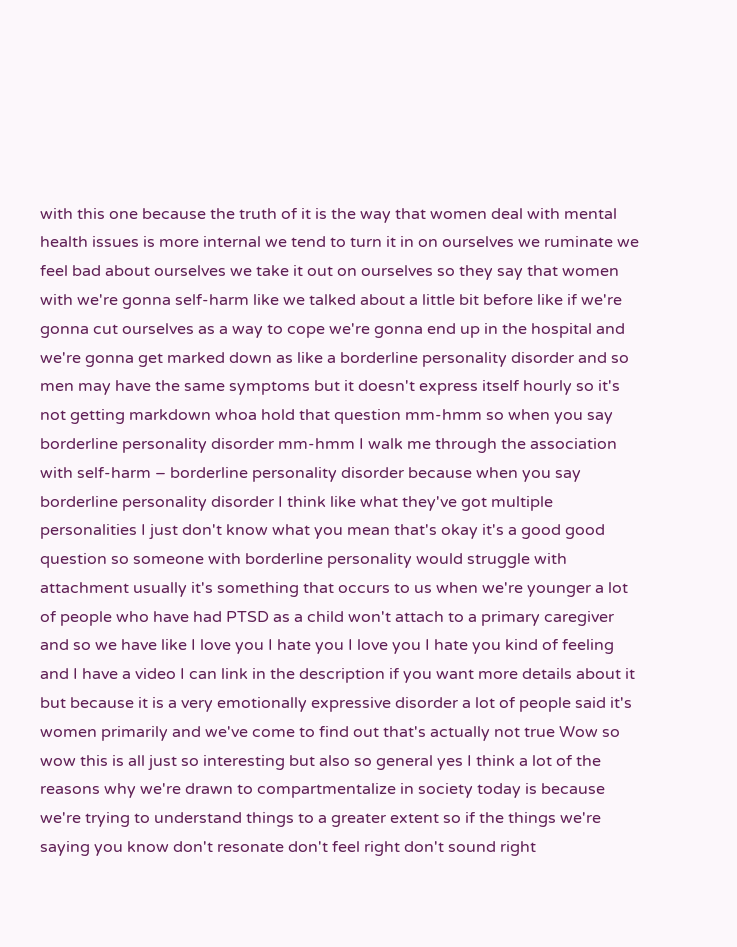with this one because the truth of it is the way that women deal with mental health issues is more internal we tend to turn it in on ourselves we ruminate we feel bad about ourselves we take it out on ourselves so they say that women with we're gonna self-harm like we talked about a little bit before like if we're gonna cut ourselves as a way to cope we're gonna end up in the hospital and we're gonna get marked down as like a borderline personality disorder and so men may have the same symptoms but it doesn't express itself hourly so it's not getting markdown whoa hold that question mm-hmm so when you say borderline personality disorder mm-hmm I walk me through the association with self-harm – borderline personality disorder because when you say borderline personality disorder I think like what they've got multiple personalities I just don't know what you mean that's okay it's a good good question so someone with borderline personality would struggle with attachment usually it's something that occurs to us when we're younger a lot of people who have had PTSD as a child won't attach to a primary caregiver and so we have like I love you I hate you I love you I hate you kind of feeling and I have a video I can link in the description if you want more details about it but because it is a very emotionally expressive disorder a lot of people said it's women primarily and we've come to find out that's actually not true Wow so wow this is all just so interesting but also so general yes I think a lot of the reasons why we're drawn to compartmentalize in society today is because we're trying to understand things to a greater extent so if the things we're saying you know don't resonate don't feel right don't sound right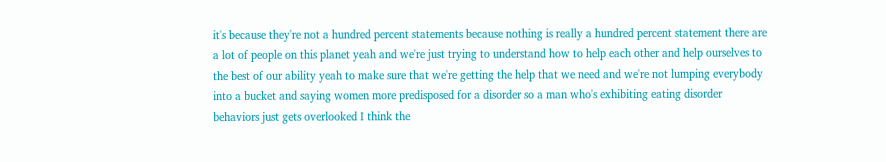it's because they're not a hundred percent statements because nothing is really a hundred percent statement there are a lot of people on this planet yeah and we're just trying to understand how to help each other and help ourselves to the best of our ability yeah to make sure that we're getting the help that we need and we're not lumping everybody into a bucket and saying women more predisposed for a disorder so a man who's exhibiting eating disorder behaviors just gets overlooked I think the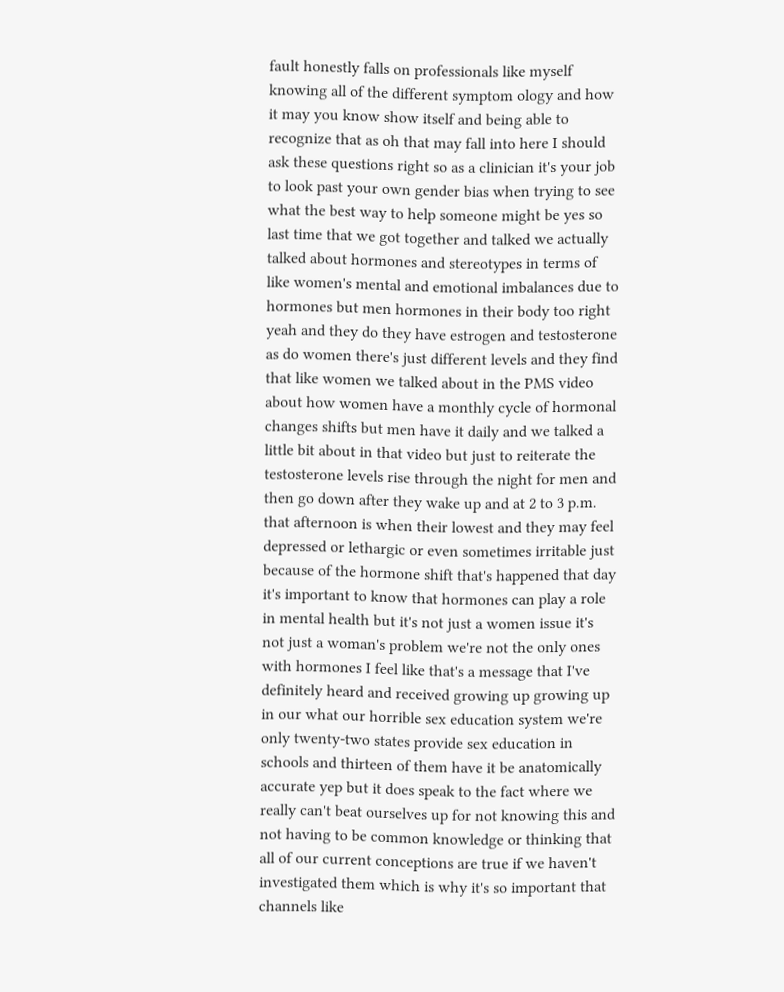fault honestly falls on professionals like myself knowing all of the different symptom ology and how it may you know show itself and being able to recognize that as oh that may fall into here I should ask these questions right so as a clinician it's your job to look past your own gender bias when trying to see what the best way to help someone might be yes so last time that we got together and talked we actually talked about hormones and stereotypes in terms of like women's mental and emotional imbalances due to hormones but men hormones in their body too right yeah and they do they have estrogen and testosterone as do women there's just different levels and they find that like women we talked about in the PMS video about how women have a monthly cycle of hormonal changes shifts but men have it daily and we talked a little bit about in that video but just to reiterate the testosterone levels rise through the night for men and then go down after they wake up and at 2 to 3 p.m. that afternoon is when their lowest and they may feel depressed or lethargic or even sometimes irritable just because of the hormone shift that's happened that day it's important to know that hormones can play a role in mental health but it's not just a women issue it's not just a woman's problem we're not the only ones with hormones I feel like that's a message that I've definitely heard and received growing up growing up in our what our horrible sex education system we're only twenty-two states provide sex education in schools and thirteen of them have it be anatomically accurate yep but it does speak to the fact where we really can't beat ourselves up for not knowing this and not having to be common knowledge or thinking that all of our current conceptions are true if we haven't investigated them which is why it's so important that channels like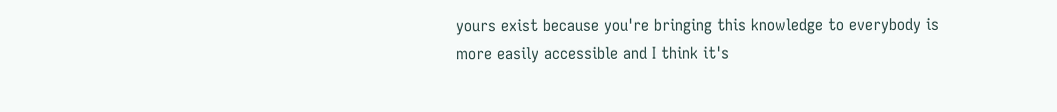yours exist because you're bringing this knowledge to everybody is more easily accessible and I think it's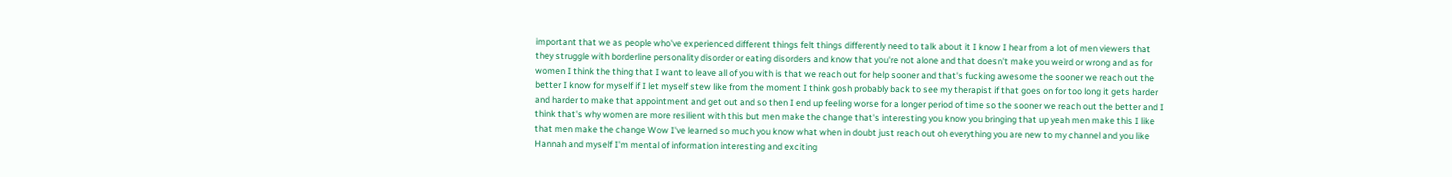important that we as people who've experienced different things felt things differently need to talk about it I know I hear from a lot of men viewers that they struggle with borderline personality disorder or eating disorders and know that you're not alone and that doesn't make you weird or wrong and as for women I think the thing that I want to leave all of you with is that we reach out for help sooner and that's fucking awesome the sooner we reach out the better I know for myself if I let myself stew like from the moment I think gosh probably back to see my therapist if that goes on for too long it gets harder and harder to make that appointment and get out and so then I end up feeling worse for a longer period of time so the sooner we reach out the better and I think that's why women are more resilient with this but men make the change that's interesting you know you bringing that up yeah men make this I like that men make the change Wow I've learned so much you know what when in doubt just reach out oh everything you are new to my channel and you like Hannah and myself I'm mental of information interesting and exciting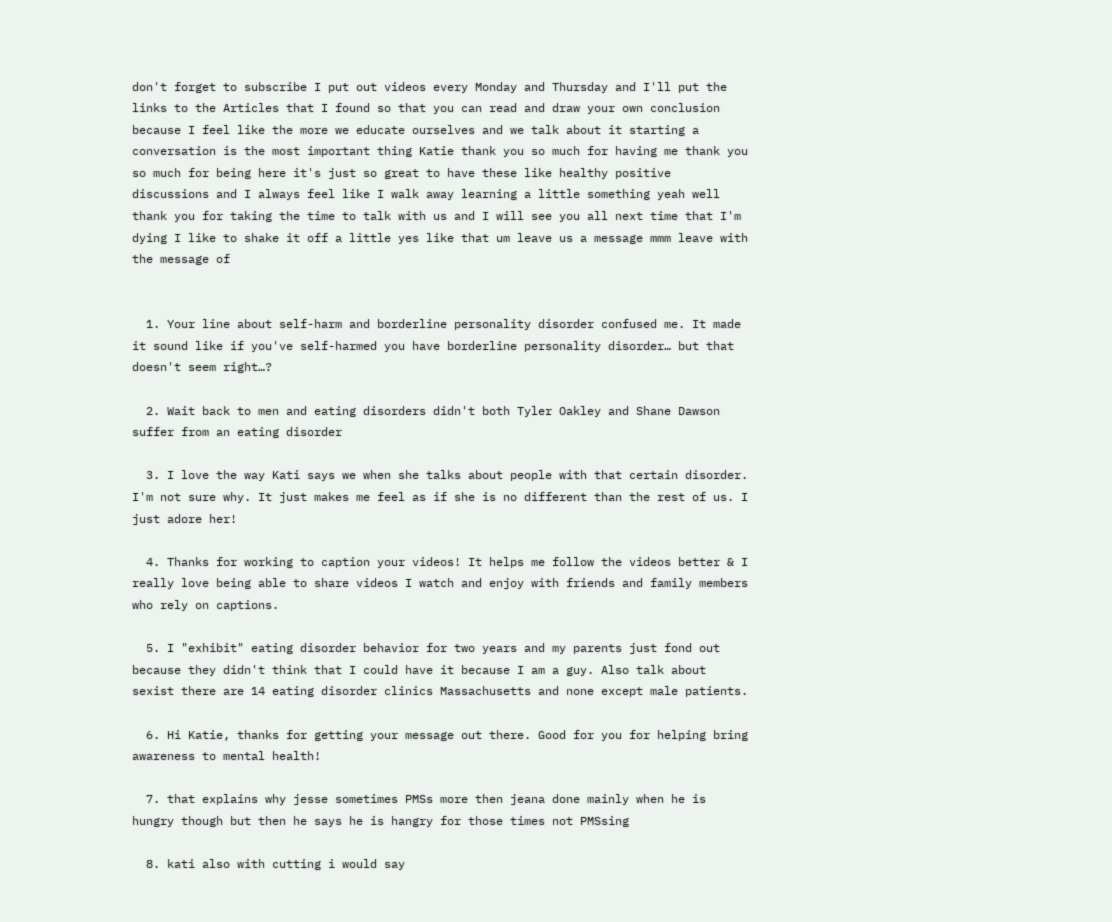don't forget to subscribe I put out videos every Monday and Thursday and I'll put the links to the Articles that I found so that you can read and draw your own conclusion because I feel like the more we educate ourselves and we talk about it starting a conversation is the most important thing Katie thank you so much for having me thank you so much for being here it's just so great to have these like healthy positive discussions and I always feel like I walk away learning a little something yeah well thank you for taking the time to talk with us and I will see you all next time that I'm dying I like to shake it off a little yes like that um leave us a message mmm leave with the message of


  1. Your line about self-harm and borderline personality disorder confused me. It made it sound like if you've self-harmed you have borderline personality disorder… but that doesn't seem right…?

  2. Wait back to men and eating disorders didn't both Tyler Oakley and Shane Dawson suffer from an eating disorder

  3. I love the way Kati says we when she talks about people with that certain disorder. I'm not sure why. It just makes me feel as if she is no different than the rest of us. I just adore her!

  4. Thanks for working to caption your videos! It helps me follow the videos better & I really love being able to share videos I watch and enjoy with friends and family members who rely on captions.

  5. I "exhibit" eating disorder behavior for two years and my parents just fond out because they didn't think that I could have it because I am a guy. Also talk about sexist there are 14 eating disorder clinics Massachusetts and none except male patients.

  6. Hi Katie, thanks for getting your message out there. Good for you for helping bring awareness to mental health!

  7. that explains why jesse sometimes PMSs more then jeana done mainly when he is hungry though but then he says he is hangry for those times not PMSsing

  8. kati also with cutting i would say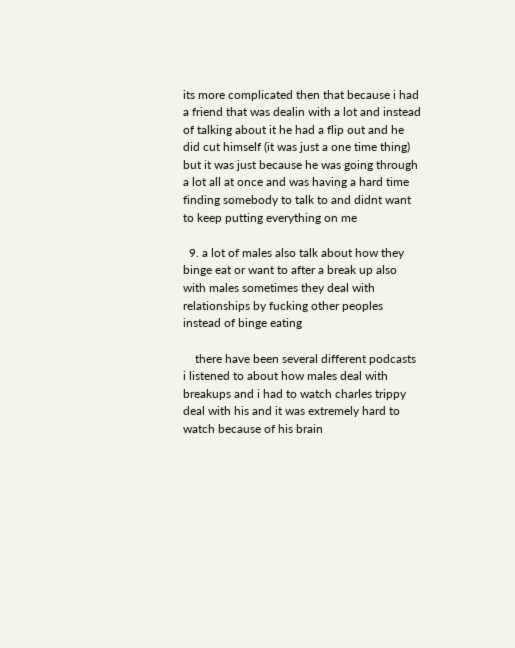its more complicated then that because i had a friend that was dealin with a lot and instead of talking about it he had a flip out and he did cut himself (it was just a one time thing) but it was just because he was going through a lot all at once and was having a hard time finding somebody to talk to and didnt want to keep putting everything on me

  9. a lot of males also talk about how they binge eat or want to after a break up also with males sometimes they deal with relationships by fucking other peoples instead of binge eating

    there have been several different podcasts i listened to about how males deal with breakups and i had to watch charles trippy deal with his and it was extremely hard to watch because of his brain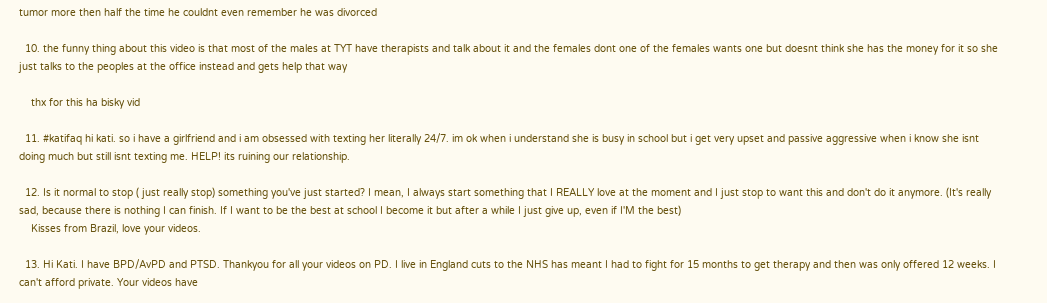tumor more then half the time he couldnt even remember he was divorced

  10. the funny thing about this video is that most of the males at TYT have therapists and talk about it and the females dont one of the females wants one but doesnt think she has the money for it so she just talks to the peoples at the office instead and gets help that way

    thx for this ha bisky vid

  11. #katifaq hi kati. so i have a girlfriend and i am obsessed with texting her literally 24/7. im ok when i understand she is busy in school but i get very upset and passive aggressive when i know she isnt doing much but still isnt texting me. HELP! its ruining our relationship.

  12. Is it normal to stop ( just really stop) something you've just started? I mean, I always start something that I REALLY love at the moment and I just stop to want this and don't do it anymore. (It's really sad, because there is nothing I can finish. If I want to be the best at school I become it but after a while I just give up, even if I'M the best)
    Kisses from Brazil, love your videos.

  13. Hi Kati. I have BPD/AvPD and PTSD. Thankyou for all your videos on PD. I live in England cuts to the NHS has meant I had to fight for 15 months to get therapy and then was only offered 12 weeks. I can't afford private. Your videos have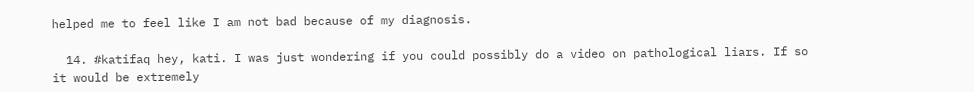helped me to feel like I am not bad because of my diagnosis.

  14. #katifaq hey, kati. I was just wondering if you could possibly do a video on pathological liars. If so it would be extremely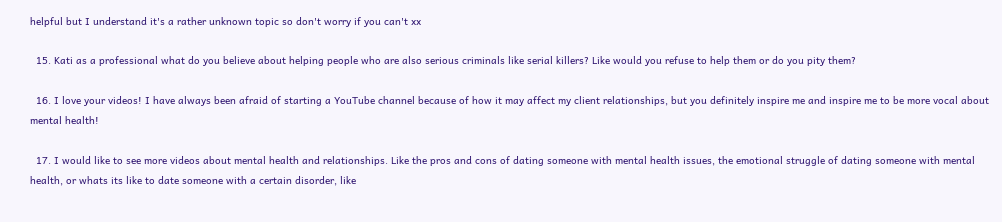helpful but I understand it's a rather unknown topic so don't worry if you can't xx

  15. Kati as a professional what do you believe about helping people who are also serious criminals like serial killers? Like would you refuse to help them or do you pity them?

  16. I love your videos! I have always been afraid of starting a YouTube channel because of how it may affect my client relationships, but you definitely inspire me and inspire me to be more vocal about mental health!

  17. I would like to see more videos about mental health and relationships. Like the pros and cons of dating someone with mental health issues, the emotional struggle of dating someone with mental health, or whats its like to date someone with a certain disorder, like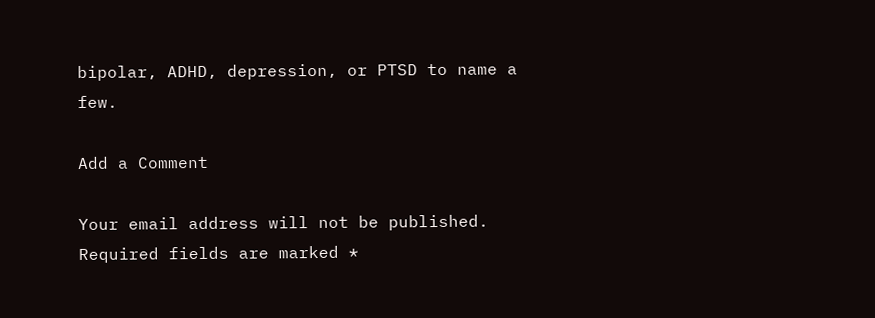bipolar, ADHD, depression, or PTSD to name a few.

Add a Comment

Your email address will not be published. Required fields are marked *